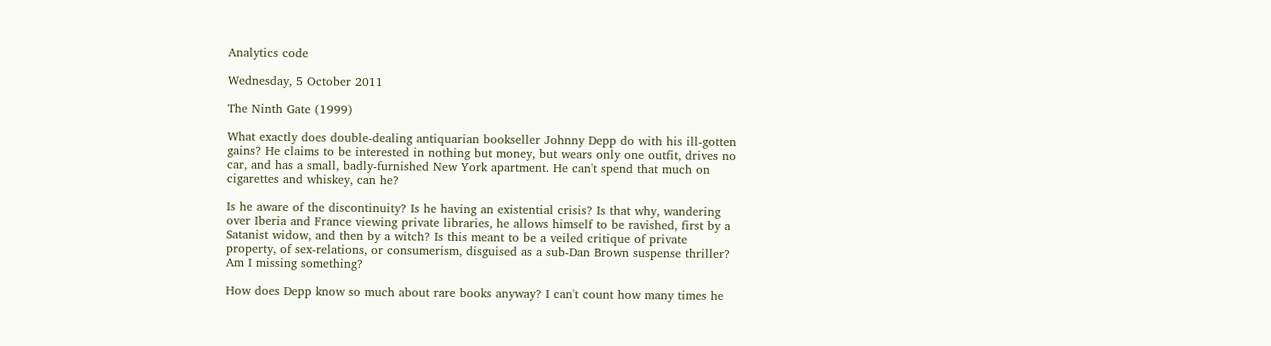Analytics code

Wednesday, 5 October 2011

The Ninth Gate (1999)

What exactly does double-dealing antiquarian bookseller Johnny Depp do with his ill-gotten gains? He claims to be interested in nothing but money, but wears only one outfit, drives no car, and has a small, badly-furnished New York apartment. He can't spend that much on cigarettes and whiskey, can he?

Is he aware of the discontinuity? Is he having an existential crisis? Is that why, wandering over Iberia and France viewing private libraries, he allows himself to be ravished, first by a Satanist widow, and then by a witch? Is this meant to be a veiled critique of private property, of sex-relations, or consumerism, disguised as a sub-Dan Brown suspense thriller? Am I missing something?

How does Depp know so much about rare books anyway? I can't count how many times he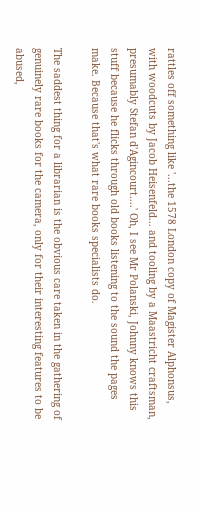rattles off something like '...the 1578 London copy of Magister Alphonsus, with woodcuts by Jacob Heisenfeld... and tooling by a Maastricht craftsman, presumably Stefan d'Agincourt....' Oh, I see Mr Polanski, Johnny knows this stuff because he flicks through old books listening to the sound the pages make. Because that's what rare books specialists do.

The saddest thing for a librarian is the obvious care taken in the gathering of genuinely rare books for the camera, only for their interesting features to be abused,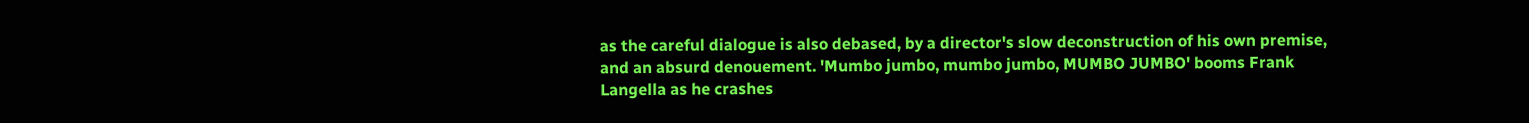as the careful dialogue is also debased, by a director's slow deconstruction of his own premise, and an absurd denouement. 'Mumbo jumbo, mumbo jumbo, MUMBO JUMBO' booms Frank Langella as he crashes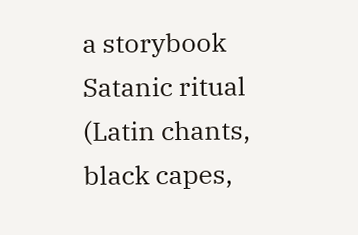a storybook Satanic ritual (Latin chants, black capes,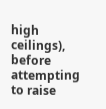high ceilings), before attempting to raise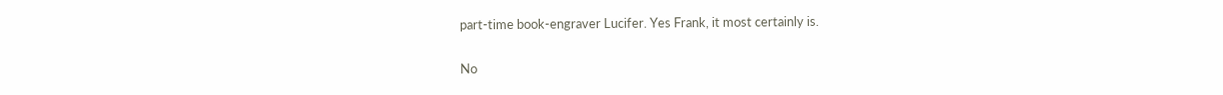part-time book-engraver Lucifer. Yes Frank, it most certainly is.

No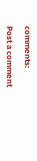comments:

Post a comment